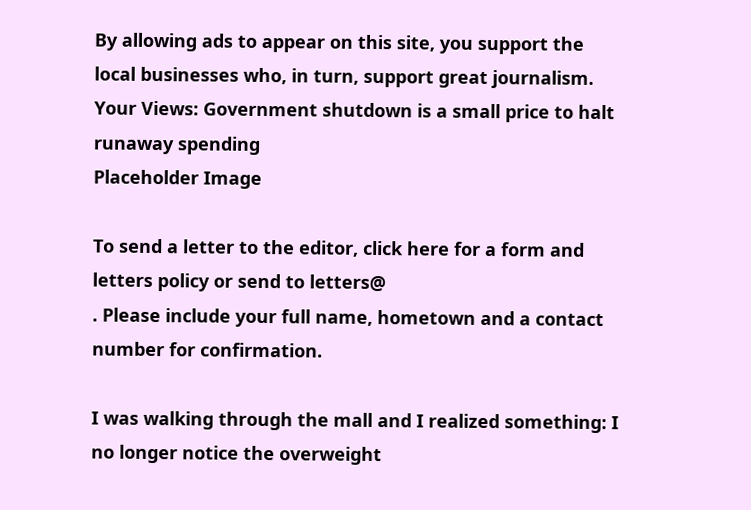By allowing ads to appear on this site, you support the local businesses who, in turn, support great journalism.
Your Views: Government shutdown is a small price to halt runaway spending
Placeholder Image

To send a letter to the editor, click here for a form and letters policy or send to letters@
. Please include your full name, hometown and a contact number for confirmation.

I was walking through the mall and I realized something: I no longer notice the overweight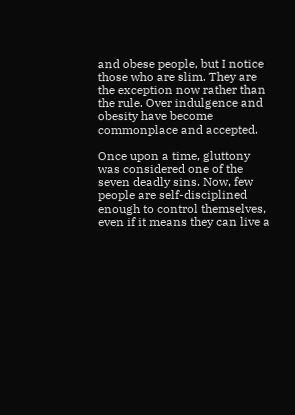and obese people, but I notice those who are slim. They are the exception now rather than the rule. Over indulgence and obesity have become commonplace and accepted.

Once upon a time, gluttony was considered one of the seven deadly sins. Now, few people are self-disciplined enough to control themselves, even if it means they can live a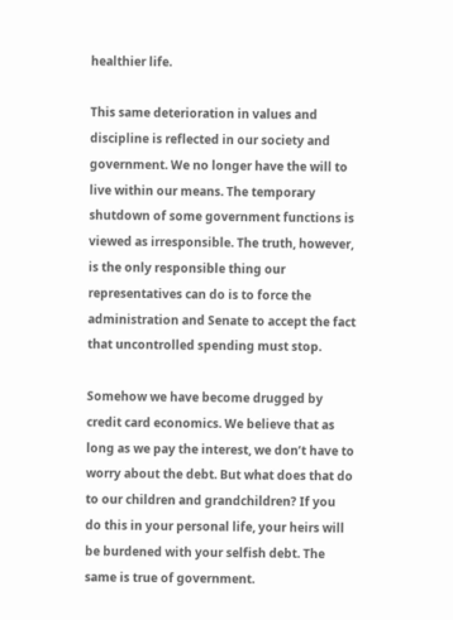healthier life.

This same deterioration in values and discipline is reflected in our society and government. We no longer have the will to live within our means. The temporary shutdown of some government functions is viewed as irresponsible. The truth, however, is the only responsible thing our representatives can do is to force the administration and Senate to accept the fact that uncontrolled spending must stop.

Somehow we have become drugged by credit card economics. We believe that as long as we pay the interest, we don’t have to worry about the debt. But what does that do to our children and grandchildren? If you do this in your personal life, your heirs will be burdened with your selfish debt. The same is true of government.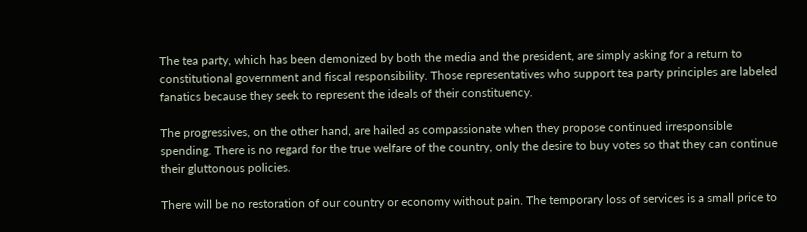The tea party, which has been demonized by both the media and the president, are simply asking for a return to constitutional government and fiscal responsibility. Those representatives who support tea party principles are labeled fanatics because they seek to represent the ideals of their constituency.

The progressives, on the other hand, are hailed as compassionate when they propose continued irresponsible spending. There is no regard for the true welfare of the country, only the desire to buy votes so that they can continue their gluttonous policies.

There will be no restoration of our country or economy without pain. The temporary loss of services is a small price to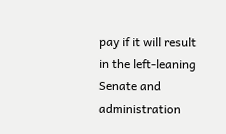pay if it will result in the left-leaning Senate and administration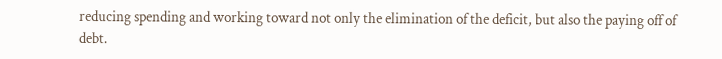reducing spending and working toward not only the elimination of the deficit, but also the paying off of debt.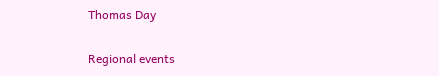Thomas Day

Regional events